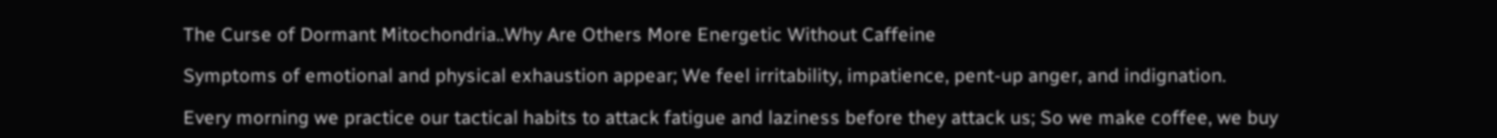The Curse of Dormant Mitochondria..Why Are Others More Energetic Without Caffeine

Symptoms of emotional and physical exhaustion appear; We feel irritability, impatience, pent-up anger, and indignation.

Every morning we practice our tactical habits to attack fatigue and laziness before they attack us; So we make coffee, we buy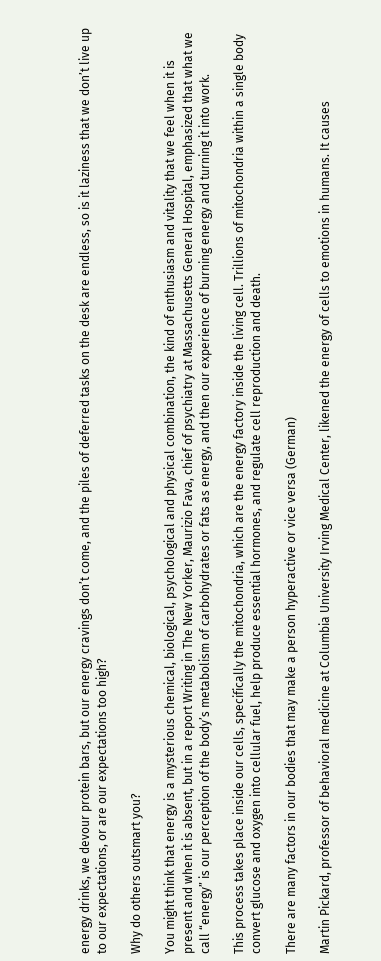energy drinks, we devour protein bars, but our energy cravings don’t come, and the piles of deferred tasks on the desk are endless, so is it laziness that we don’t live up to our expectations, or are our expectations too high?

Why do others outsmart you?

You might think that energy is a mysterious chemical, biological, psychological and physical combination, the kind of enthusiasm and vitality that we feel when it is present and when it is absent, but in a report Writing in The New Yorker, Maurizio Fava, chief of psychiatry at Massachusetts General Hospital, emphasized that what we call “energy” is our perception of the body’s metabolism of carbohydrates or fats as energy, and then our experience of burning energy and turning it into work.

This process takes place inside our cells, specifically the mitochondria, which are the energy factory inside the living cell. Trillions of mitochondria within a single body convert glucose and oxygen into cellular fuel, help produce essential hormones, and regulate cell reproduction and death.

There are many factors in our bodies that may make a person hyperactive or vice versa (German)

Martin Pickard, professor of behavioral medicine at Columbia University Irving Medical Center, likened the energy of cells to emotions in humans. It causes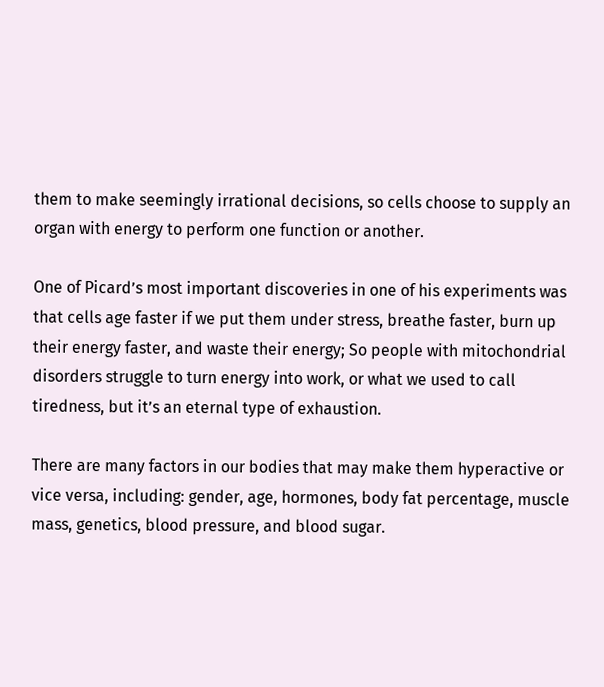them to make seemingly irrational decisions, so cells choose to supply an organ with energy to perform one function or another.

One of Picard’s most important discoveries in one of his experiments was that cells age faster if we put them under stress, breathe faster, burn up their energy faster, and waste their energy; So people with mitochondrial disorders struggle to turn energy into work, or what we used to call tiredness, but it’s an eternal type of exhaustion.

There are many factors in our bodies that may make them hyperactive or vice versa, including: gender, age, hormones, body fat percentage, muscle mass, genetics, blood pressure, and blood sugar.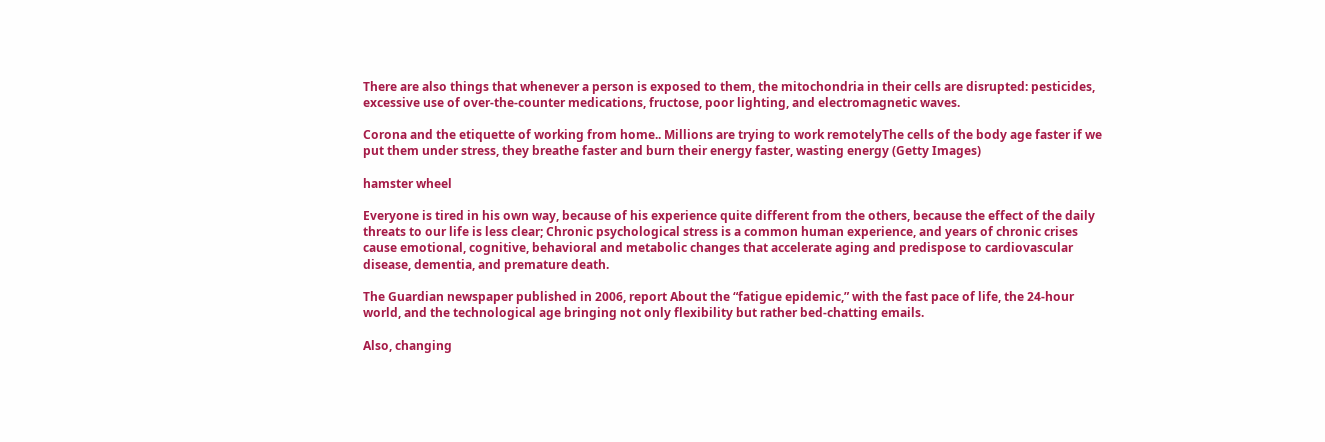There are also things that whenever a person is exposed to them, the mitochondria in their cells are disrupted: pesticides, excessive use of over-the-counter medications, fructose, poor lighting, and electromagnetic waves.

Corona and the etiquette of working from home.. Millions are trying to work remotelyThe cells of the body age faster if we put them under stress, they breathe faster and burn their energy faster, wasting energy (Getty Images)

hamster wheel

Everyone is tired in his own way, because of his experience quite different from the others, because the effect of the daily threats to our life is less clear; Chronic psychological stress is a common human experience, and years of chronic crises cause emotional, cognitive, behavioral and metabolic changes that accelerate aging and predispose to cardiovascular disease, dementia, and premature death.

The Guardian newspaper published in 2006, report About the “fatigue epidemic,” with the fast pace of life, the 24-hour world, and the technological age bringing not only flexibility but rather bed-chatting emails.

Also, changing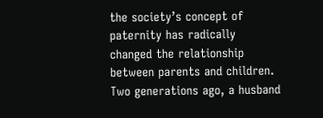the society’s concept of paternity has radically changed the relationship between parents and children. Two generations ago, a husband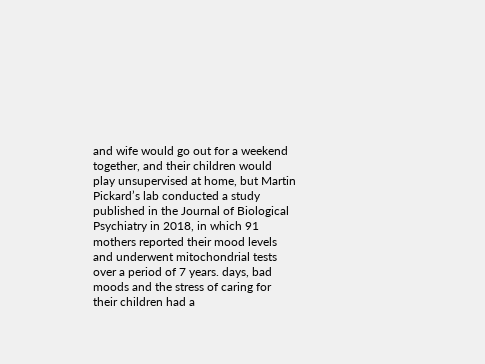and wife would go out for a weekend together, and their children would play unsupervised at home, but Martin Pickard’s lab conducted a study published in the Journal of Biological Psychiatry in 2018, in which 91 mothers reported their mood levels and underwent mitochondrial tests over a period of 7 years. days, bad moods and the stress of caring for their children had a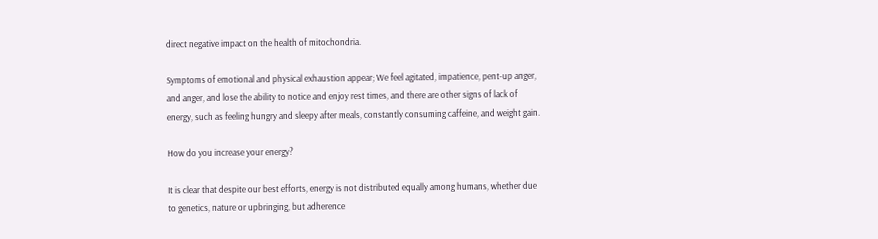direct negative impact on the health of mitochondria.

Symptoms of emotional and physical exhaustion appear; We feel agitated, impatience, pent-up anger, and anger, and lose the ability to notice and enjoy rest times, and there are other signs of lack of energy, such as feeling hungry and sleepy after meals, constantly consuming caffeine, and weight gain.

How do you increase your energy?

It is clear that despite our best efforts, energy is not distributed equally among humans, whether due to genetics, nature or upbringing, but adherence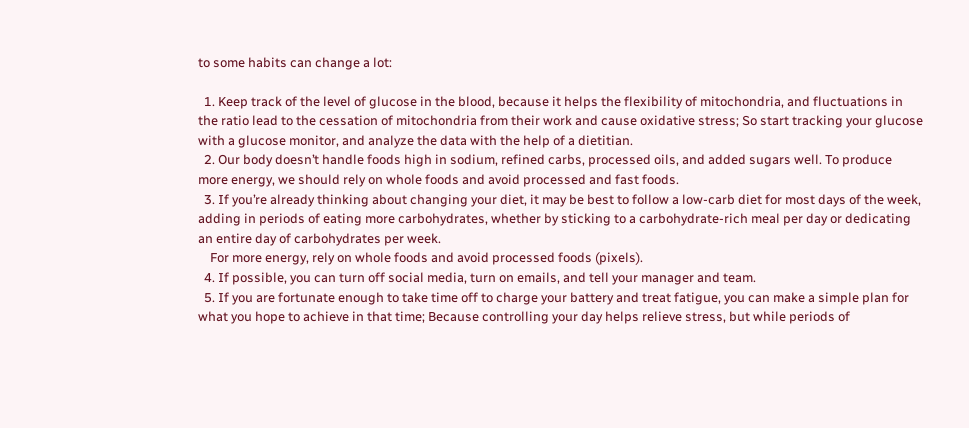to some habits can change a lot:

  1. Keep track of the level of glucose in the blood, because it helps the flexibility of mitochondria, and fluctuations in the ratio lead to the cessation of mitochondria from their work and cause oxidative stress; So start tracking your glucose with a glucose monitor, and analyze the data with the help of a dietitian.
  2. Our body doesn’t handle foods high in sodium, refined carbs, processed oils, and added sugars well. To produce more energy, we should rely on whole foods and avoid processed and fast foods.
  3. If you’re already thinking about changing your diet, it may be best to follow a low-carb diet for most days of the week, adding in periods of eating more carbohydrates, whether by sticking to a carbohydrate-rich meal per day or dedicating an entire day of carbohydrates per week.
    For more energy, rely on whole foods and avoid processed foods (pixels).
  4. If possible, you can turn off social media, turn on emails, and tell your manager and team.
  5. If you are fortunate enough to take time off to charge your battery and treat fatigue, you can make a simple plan for what you hope to achieve in that time; Because controlling your day helps relieve stress, but while periods of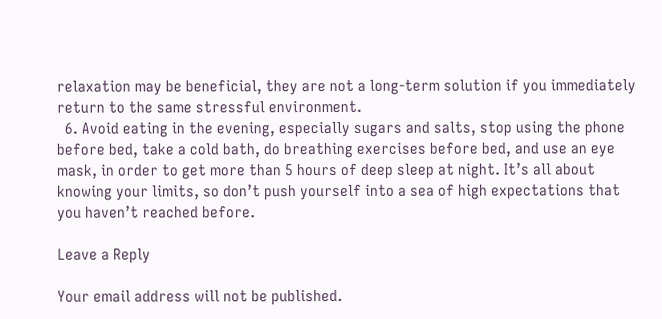relaxation may be beneficial, they are not a long-term solution if you immediately return to the same stressful environment.
  6. Avoid eating in the evening, especially sugars and salts, stop using the phone before bed, take a cold bath, do breathing exercises before bed, and use an eye mask, in order to get more than 5 hours of deep sleep at night. It’s all about knowing your limits, so don’t push yourself into a sea of high expectations that you haven’t reached before.

Leave a Reply

Your email address will not be published.